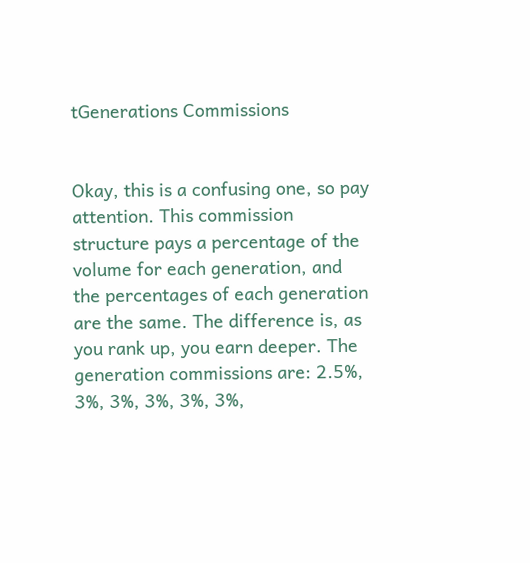tGenerations Commissions


Okay, this is a confusing one, so pay attention. This commission structure pays a percentage of the volume for each generation, and the percentages of each generation are the same. The difference is, as you rank up, you earn deeper. The generation commissions are: 2.5%, 3%, 3%, 3%, 3%, 3%,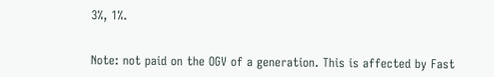3%, 1%.


Note: not paid on the OGV of a generation. This is affected by Fast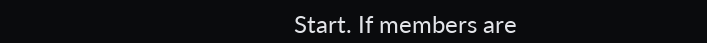Start. If members are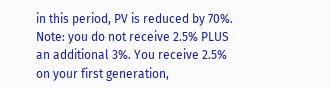in this period, PV is reduced by 70%. Note: you do not receive 2.5% PLUS an additional 3%. You receive 2.5% on your first generation,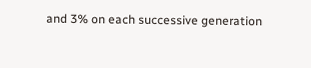and 3% on each successive generation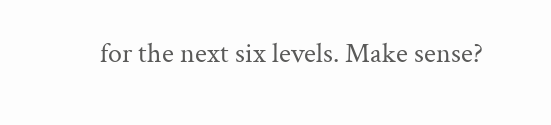for the next six levels. Make sense?